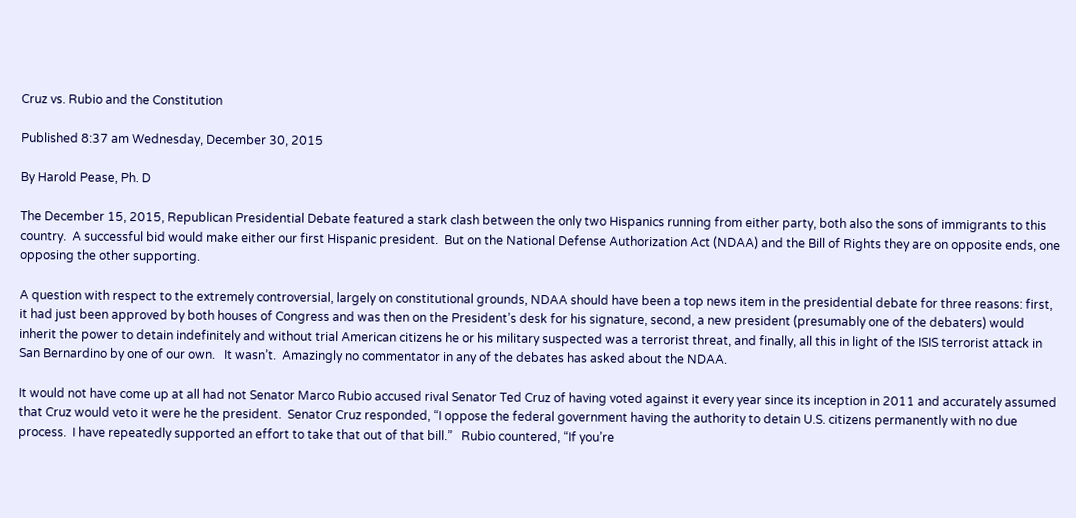Cruz vs. Rubio and the Constitution

Published 8:37 am Wednesday, December 30, 2015

By Harold Pease, Ph. D

The December 15, 2015, Republican Presidential Debate featured a stark clash between the only two Hispanics running from either party, both also the sons of immigrants to this country.  A successful bid would make either our first Hispanic president.  But on the National Defense Authorization Act (NDAA) and the Bill of Rights they are on opposite ends, one opposing the other supporting.

A question with respect to the extremely controversial, largely on constitutional grounds, NDAA should have been a top news item in the presidential debate for three reasons: first, it had just been approved by both houses of Congress and was then on the President’s desk for his signature, second, a new president (presumably one of the debaters) would inherit the power to detain indefinitely and without trial American citizens he or his military suspected was a terrorist threat, and finally, all this in light of the ISIS terrorist attack in San Bernardino by one of our own.   It wasn’t.  Amazingly no commentator in any of the debates has asked about the NDAA.

It would not have come up at all had not Senator Marco Rubio accused rival Senator Ted Cruz of having voted against it every year since its inception in 2011 and accurately assumed that Cruz would veto it were he the president.  Senator Cruz responded, “I oppose the federal government having the authority to detain U.S. citizens permanently with no due process.  I have repeatedly supported an effort to take that out of that bill.”   Rubio countered, “If you’re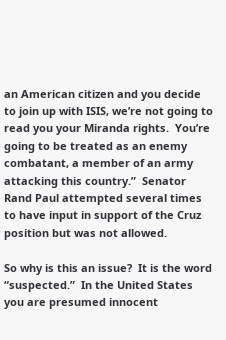an American citizen and you decide to join up with ISIS, we’re not going to read you your Miranda rights.  You’re going to be treated as an enemy combatant, a member of an army attacking this country.”  Senator Rand Paul attempted several times to have input in support of the Cruz position but was not allowed.

So why is this an issue?  It is the word “suspected.”  In the United States you are presumed innocent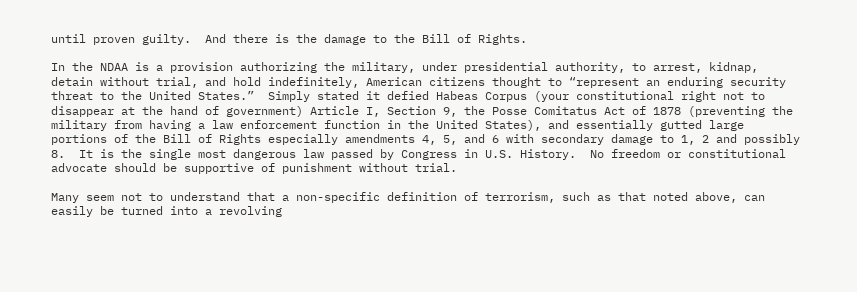until proven guilty.  And there is the damage to the Bill of Rights.

In the NDAA is a provision authorizing the military, under presidential authority, to arrest, kidnap, detain without trial, and hold indefinitely, American citizens thought to “represent an enduring security threat to the United States.”  Simply stated it defied Habeas Corpus (your constitutional right not to disappear at the hand of government) Article I, Section 9, the Posse Comitatus Act of 1878 (preventing the military from having a law enforcement function in the United States), and essentially gutted large portions of the Bill of Rights especially amendments 4, 5, and 6 with secondary damage to 1, 2 and possibly 8.  It is the single most dangerous law passed by Congress in U.S. History.  No freedom or constitutional advocate should be supportive of punishment without trial.

Many seem not to understand that a non-specific definition of terrorism, such as that noted above, can easily be turned into a revolving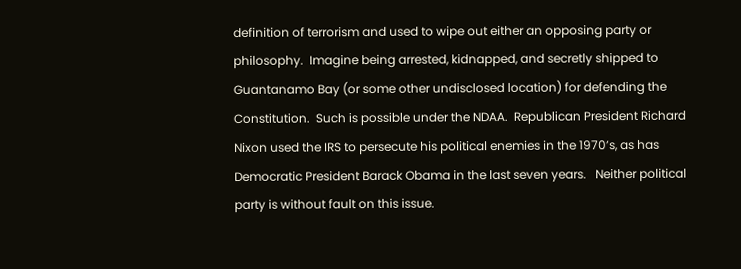definition of terrorism and used to wipe out either an opposing party or philosophy.  Imagine being arrested, kidnapped, and secretly shipped to Guantanamo Bay (or some other undisclosed location) for defending the Constitution.  Such is possible under the NDAA.  Republican President Richard Nixon used the IRS to persecute his political enemies in the 1970’s, as has Democratic President Barack Obama in the last seven years.   Neither political party is without fault on this issue.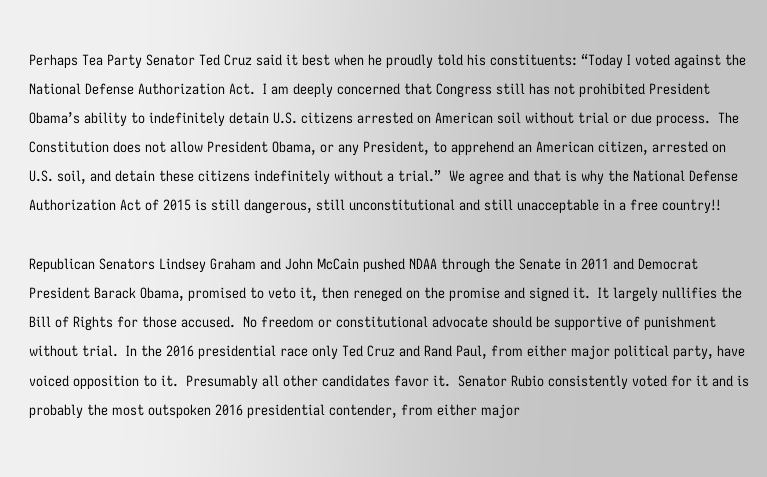Perhaps Tea Party Senator Ted Cruz said it best when he proudly told his constituents: “Today I voted against the National Defense Authorization Act.  I am deeply concerned that Congress still has not prohibited President Obama’s ability to indefinitely detain U.S. citizens arrested on American soil without trial or due process.  The Constitution does not allow President Obama, or any President, to apprehend an American citizen, arrested on U.S. soil, and detain these citizens indefinitely without a trial.”  We agree and that is why the National Defense Authorization Act of 2015 is still dangerous, still unconstitutional and still unacceptable in a free country!!

Republican Senators Lindsey Graham and John McCain pushed NDAA through the Senate in 2011 and Democrat President Barack Obama, promised to veto it, then reneged on the promise and signed it.  It largely nullifies the Bill of Rights for those accused.  No freedom or constitutional advocate should be supportive of punishment without trial.  In the 2016 presidential race only Ted Cruz and Rand Paul, from either major political party, have voiced opposition to it.  Presumably all other candidates favor it.  Senator Rubio consistently voted for it and is probably the most outspoken 2016 presidential contender, from either major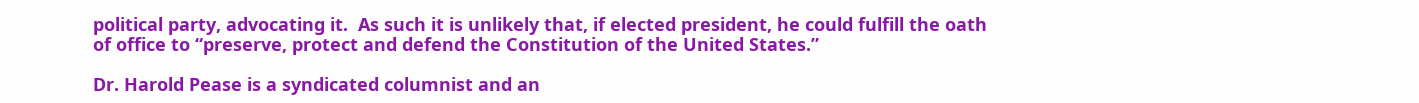political party, advocating it.  As such it is unlikely that, if elected president, he could fulfill the oath of office to “preserve, protect and defend the Constitution of the United States.”

Dr. Harold Pease is a syndicated columnist and an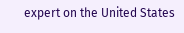expert on the United States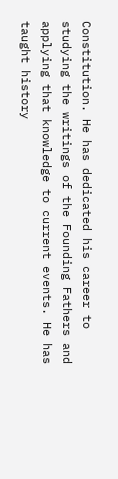Constitution. He has dedicated his career to studying the writings of the Founding Fathers and applying that knowledge to current events. He has taught history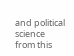and political science from this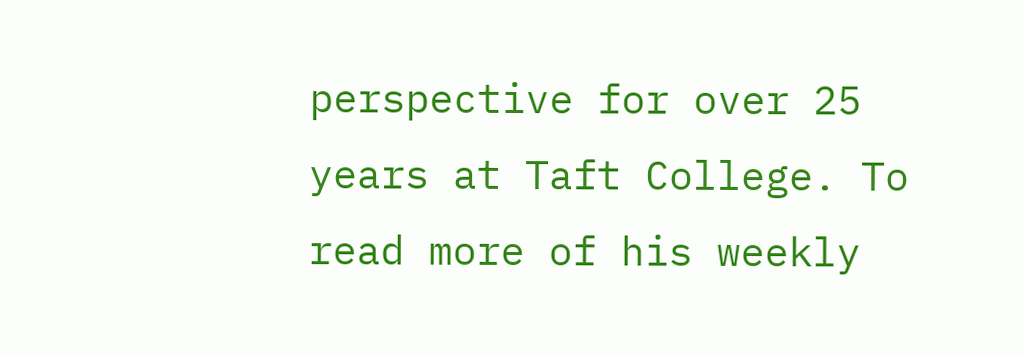perspective for over 25 years at Taft College. To read more of his weekly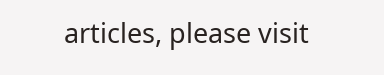articles, please visit